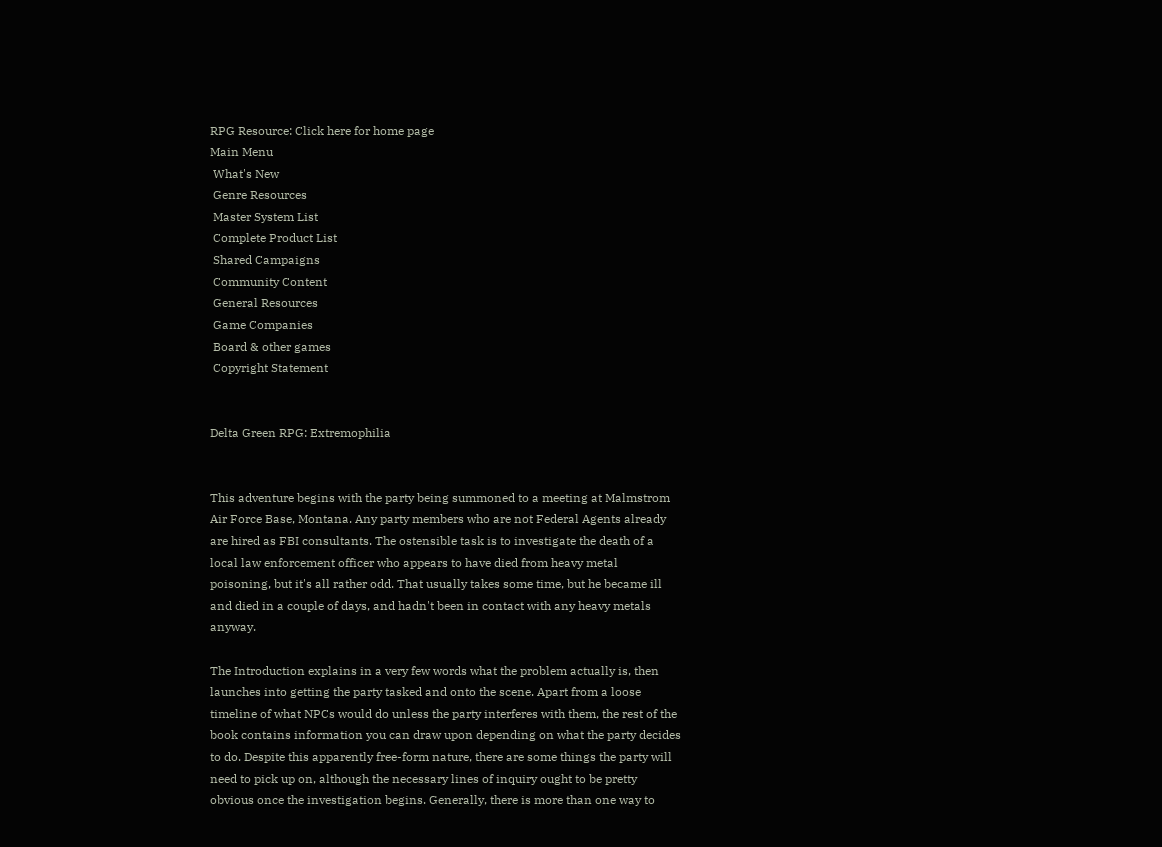RPG Resource: Click here for home page
Main Menu
 What's New
 Genre Resources
 Master System List
 Complete Product List
 Shared Campaigns
 Community Content
 General Resources
 Game Companies
 Board & other games
 Copyright Statement


Delta Green RPG: Extremophilia


This adventure begins with the party being summoned to a meeting at Malmstrom Air Force Base, Montana. Any party members who are not Federal Agents already are hired as FBI consultants. The ostensible task is to investigate the death of a local law enforcement officer who appears to have died from heavy metal poisoning, but it's all rather odd. That usually takes some time, but he became ill and died in a couple of days, and hadn't been in contact with any heavy metals anyway.

The Introduction explains in a very few words what the problem actually is, then launches into getting the party tasked and onto the scene. Apart from a loose timeline of what NPCs would do unless the party interferes with them, the rest of the book contains information you can draw upon depending on what the party decides to do. Despite this apparently free-form nature, there are some things the party will need to pick up on, although the necessary lines of inquiry ought to be pretty obvious once the investigation begins. Generally, there is more than one way to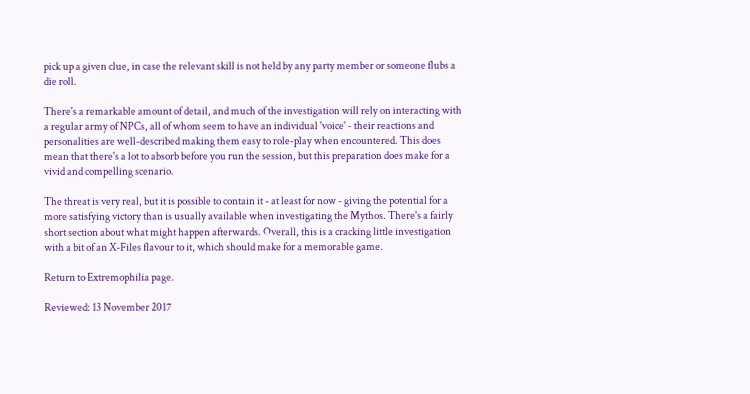pick up a given clue, in case the relevant skill is not held by any party member or someone flubs a die roll.

There's a remarkable amount of detail, and much of the investigation will rely on interacting with a regular army of NPCs, all of whom seem to have an individual 'voice' - their reactions and personalities are well-described making them easy to role-play when encountered. This does mean that there's a lot to absorb before you run the session, but this preparation does make for a vivid and compelling scenario.

The threat is very real, but it is possible to contain it - at least for now - giving the potential for a more satisfying victory than is usually available when investigating the Mythos. There's a fairly short section about what might happen afterwards. Overall, this is a cracking little investigation with a bit of an X-Files flavour to it, which should make for a memorable game.

Return to Extremophilia page.

Reviewed: 13 November 2017